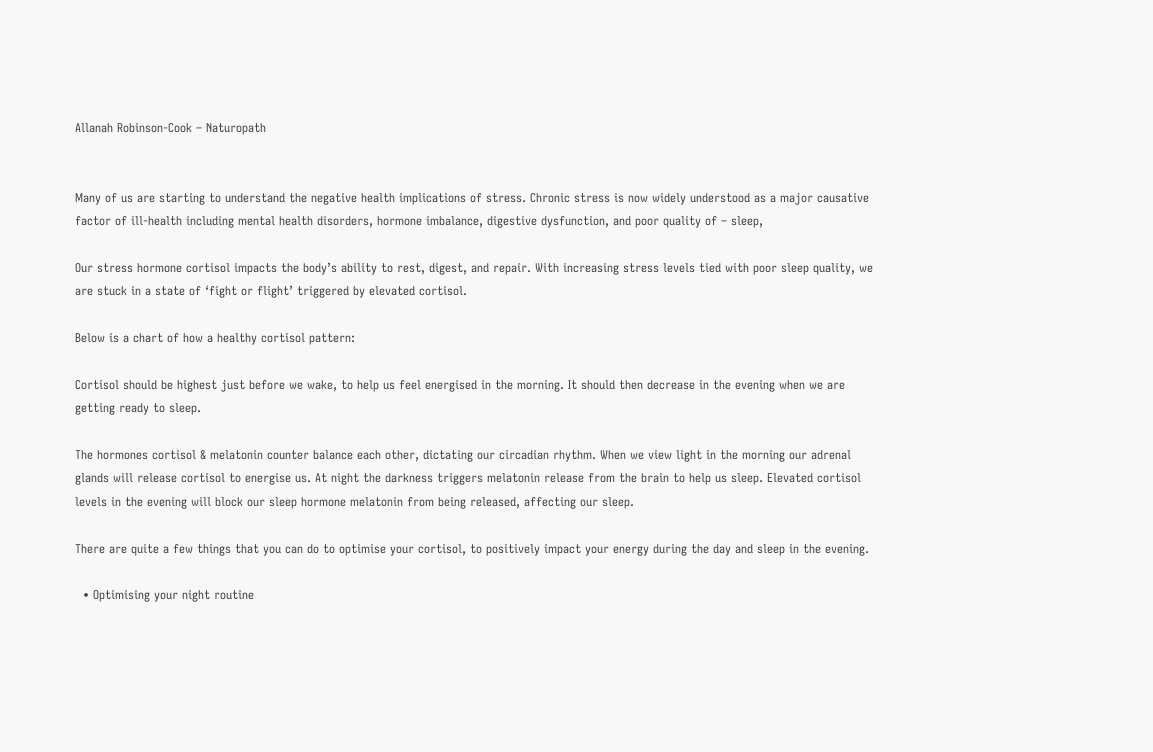Allanah Robinson-Cook – Naturopath


Many of us are starting to understand the negative health implications of stress. Chronic stress is now widely understood as a major causative factor of ill-health including mental health disorders, hormone imbalance, digestive dysfunction, and poor quality of – sleep,

Our stress hormone cortisol impacts the body’s ability to rest, digest, and repair. With increasing stress levels tied with poor sleep quality, we are stuck in a state of ‘fight or flight’ triggered by elevated cortisol.

Below is a chart of how a healthy cortisol pattern:

Cortisol should be highest just before we wake, to help us feel energised in the morning. It should then decrease in the evening when we are getting ready to sleep.

The hormones cortisol & melatonin counter balance each other, dictating our circadian rhythm. When we view light in the morning our adrenal glands will release cortisol to energise us. At night the darkness triggers melatonin release from the brain to help us sleep. Elevated cortisol levels in the evening will block our sleep hormone melatonin from being released, affecting our sleep.

There are quite a few things that you can do to optimise your cortisol, to positively impact your energy during the day and sleep in the evening.

  • Optimising your night routine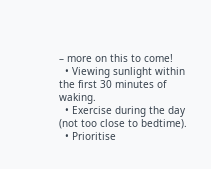– more on this to come!
  • Viewing sunlight within the first 30 minutes of waking.
  • Exercise during the day (not too close to bedtime).
  • Prioritise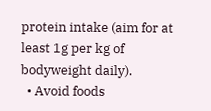protein intake (aim for at least 1g per kg of bodyweight daily).
  • Avoid foods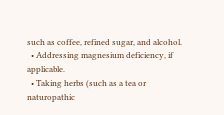such as coffee, refined sugar, and alcohol.
  • Addressing magnesium deficiency, if applicable.
  • Taking herbs (such as a tea or naturopathic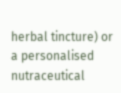herbal tincture) or a personalised nutraceutical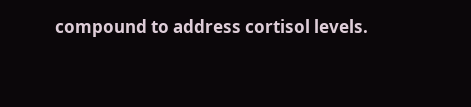compound to address cortisol levels.